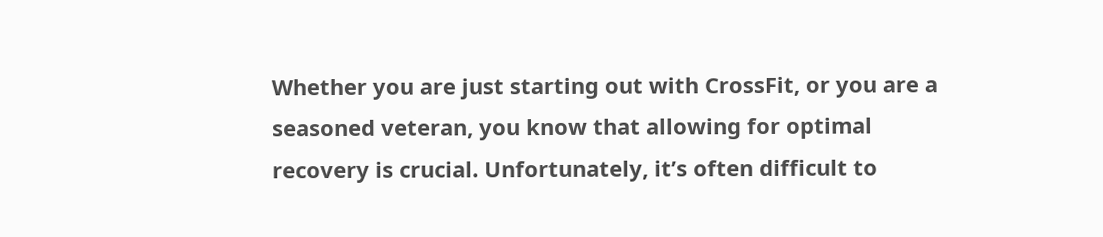Whether you are just starting out with CrossFit, or you are a seasoned veteran, you know that allowing for optimal recovery is crucial. Unfortunately, it’s often difficult to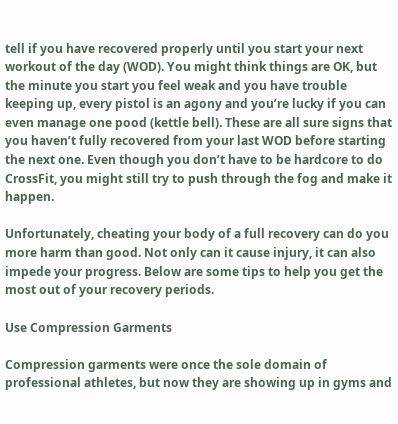tell if you have recovered properly until you start your next workout of the day (WOD). You might think things are OK, but the minute you start you feel weak and you have trouble keeping up, every pistol is an agony and you’re lucky if you can even manage one pood (kettle bell). These are all sure signs that you haven’t fully recovered from your last WOD before starting the next one. Even though you don’t have to be hardcore to do CrossFit, you might still try to push through the fog and make it happen.

Unfortunately, cheating your body of a full recovery can do you more harm than good. Not only can it cause injury, it can also impede your progress. Below are some tips to help you get the most out of your recovery periods.

Use Compression Garments

Compression garments were once the sole domain of professional athletes, but now they are showing up in gyms and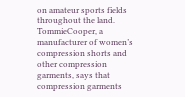on amateur sports fields throughout the land. TommieCooper, a manufacturer of women’s compression shorts and other compression garments, says that compression garments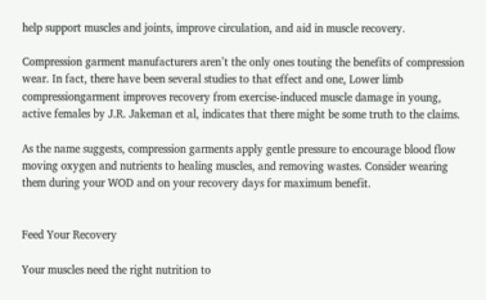help support muscles and joints, improve circulation, and aid in muscle recovery.

Compression garment manufacturers aren’t the only ones touting the benefits of compression wear. In fact, there have been several studies to that effect and one, Lower limb compressiongarment improves recovery from exercise-induced muscle damage in young, active females by J.R. Jakeman et al, indicates that there might be some truth to the claims.

As the name suggests, compression garments apply gentle pressure to encourage blood flow moving oxygen and nutrients to healing muscles, and removing wastes. Consider wearing them during your WOD and on your recovery days for maximum benefit.


Feed Your Recovery

Your muscles need the right nutrition to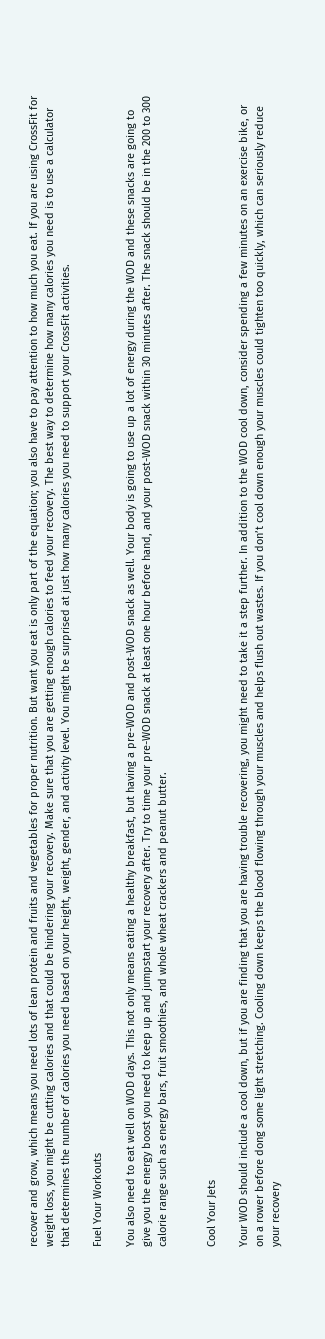recover and grow, which means you need lots of lean protein and fruits and vegetables for proper nutrition. But want you eat is only part of the equation; you also have to pay attention to how much you eat. If you are using CrossFit for weight loss, you might be cutting calories and that could be hindering your recovery. Make sure that you are getting enough calories to feed your recovery. The best way to determine how many calories you need is to use a calculator that determines the number of calories you need based on your height, weight, gender, and activity level. You might be surprised at just how many calories you need to support your CrossFit activities.

Fuel Your Workouts

You also need to eat well on WOD days. This not only means eating a healthy breakfast, but having a pre-WOD and post-WOD snack as well. Your body is going to use up a lot of energy during the WOD and these snacks are going to give you the energy boost you need to keep up and jumpstart your recovery after. Try to time your pre-WOD snack at least one hour before hand, and your post-WOD snack within 30 minutes after. The snack should be in the 200 to 300 calorie range such as energy bars, fruit smoothies, and whole wheat crackers and peanut butter.


Cool Your Jets

Your WOD should include a cool down, but if you are finding that you are having trouble recovering, you might need to take it a step further. In addition to the WOD cool down, consider spending a few minutes on an exercise bike, or on a rower before dong some light stretching. Cooling down keeps the blood flowing through your muscles and helps flush out wastes. If you don’t cool down enough your muscles could tighten too quickly, which can seriously reduce your recovery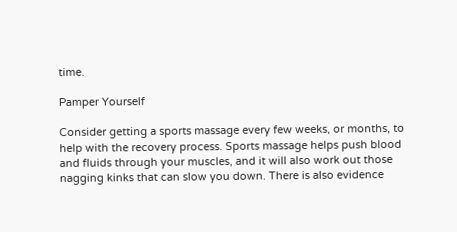time.

Pamper Yourself

Consider getting a sports massage every few weeks, or months, to help with the recovery process. Sports massage helps push blood and fluids through your muscles, and it will also work out those nagging kinks that can slow you down. There is also evidence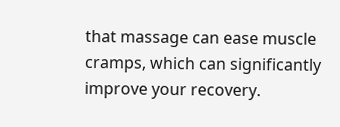that massage can ease muscle cramps, which can significantly improve your recovery.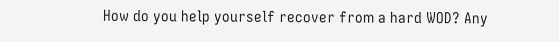How do you help yourself recover from a hard WOD? Any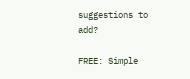suggestions to add?

FREE: Simple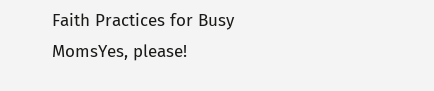Faith Practices for Busy MomsYes, please!